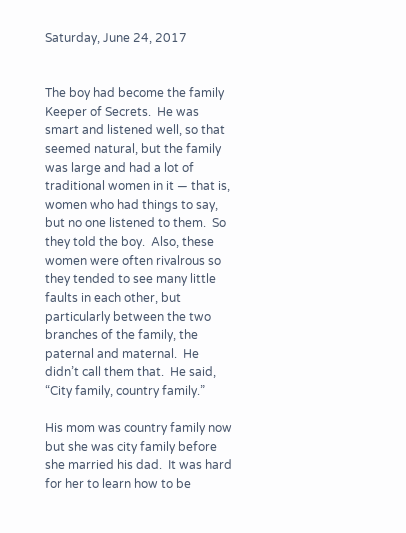Saturday, June 24, 2017


The boy had become the family Keeper of Secrets.  He was smart and listened well, so that seemed natural, but the family was large and had a lot of traditional women in it — that is, women who had things to say, but no one listened to them.  So they told the boy.  Also, these women were often rivalrous so they tended to see many little faults in each other, but particularly between the two branches of the family, the paternal and maternal.  He didn’t call them that.  He said, “City family, country family.”

His mom was country family now but she was city family before she married his dad.  It was hard for her to learn how to be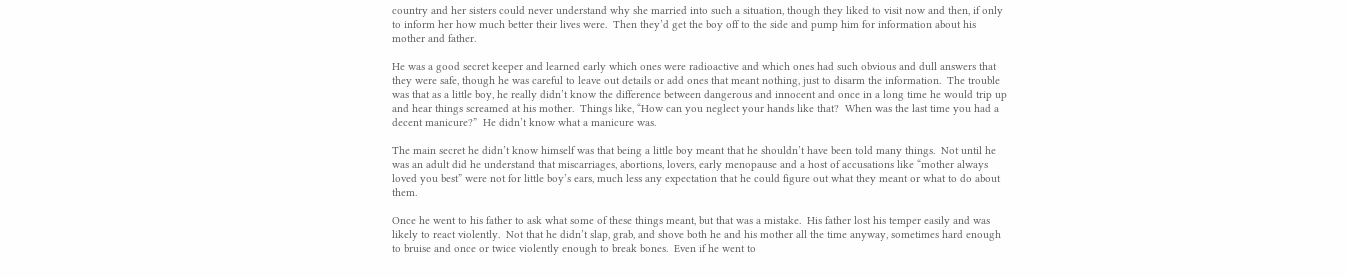country and her sisters could never understand why she married into such a situation, though they liked to visit now and then, if only to inform her how much better their lives were.  Then they’d get the boy off to the side and pump him for information about his mother and father.

He was a good secret keeper and learned early which ones were radioactive and which ones had such obvious and dull answers that they were safe, though he was careful to leave out details or add ones that meant nothing, just to disarm the information.  The trouble was that as a little boy, he really didn’t know the difference between dangerous and innocent and once in a long time he would trip up and hear things screamed at his mother.  Things like, “How can you neglect your hands like that?  When was the last time you had a decent manicure?”  He didn’t know what a manicure was.

The main secret he didn’t know himself was that being a little boy meant that he shouldn’t have been told many things.  Not until he was an adult did he understand that miscarriages, abortions, lovers, early menopause and a host of accusations like “mother always loved you best” were not for little boy’s ears, much less any expectation that he could figure out what they meant or what to do about them.

Once he went to his father to ask what some of these things meant, but that was a mistake.  His father lost his temper easily and was likely to react violently.  Not that he didn’t slap, grab, and shove both he and his mother all the time anyway, sometimes hard enough to bruise and once or twice violently enough to break bones.  Even if he went to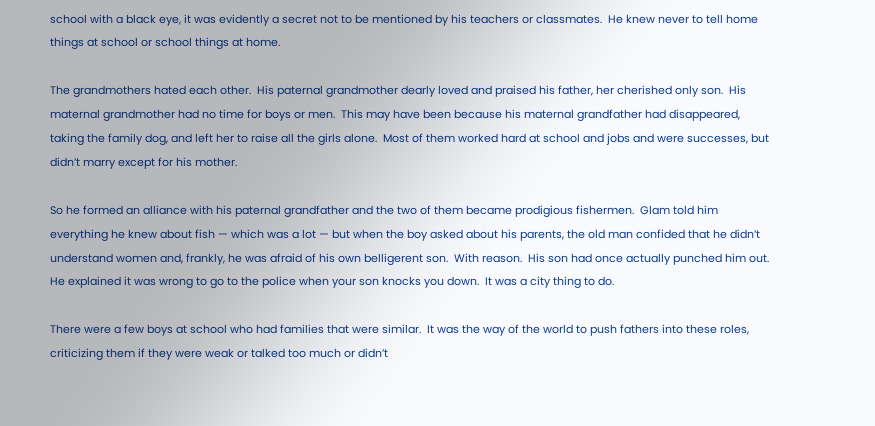school with a black eye, it was evidently a secret not to be mentioned by his teachers or classmates.  He knew never to tell home things at school or school things at home.

The grandmothers hated each other.  His paternal grandmother dearly loved and praised his father, her cherished only son.  His maternal grandmother had no time for boys or men.  This may have been because his maternal grandfather had disappeared, taking the family dog, and left her to raise all the girls alone.  Most of them worked hard at school and jobs and were successes, but didn’t marry except for his mother.

So he formed an alliance with his paternal grandfather and the two of them became prodigious fishermen.  Glam told him everything he knew about fish — which was a lot — but when the boy asked about his parents, the old man confided that he didn’t understand women and, frankly, he was afraid of his own belligerent son.  With reason.  His son had once actually punched him out.  He explained it was wrong to go to the police when your son knocks you down.  It was a city thing to do.

There were a few boys at school who had families that were similar.  It was the way of the world to push fathers into these roles, criticizing them if they were weak or talked too much or didn’t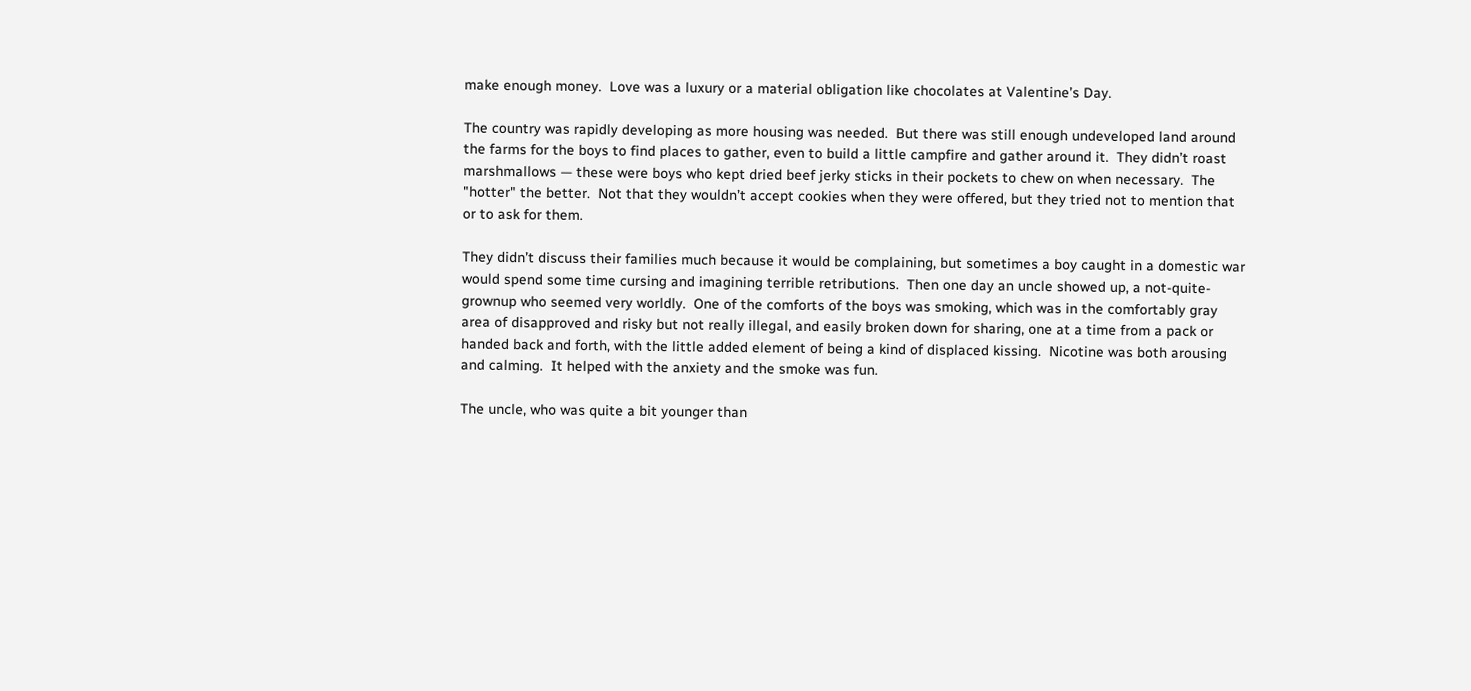make enough money.  Love was a luxury or a material obligation like chocolates at Valentine’s Day.

The country was rapidly developing as more housing was needed.  But there was still enough undeveloped land around the farms for the boys to find places to gather, even to build a little campfire and gather around it.  They didn’t roast marshmallows — these were boys who kept dried beef jerky sticks in their pockets to chew on when necessary.  The "hotter" the better.  Not that they wouldn’t accept cookies when they were offered, but they tried not to mention that or to ask for them.

They didn’t discuss their families much because it would be complaining, but sometimes a boy caught in a domestic war would spend some time cursing and imagining terrible retributions.  Then one day an uncle showed up, a not-quite-grownup who seemed very worldly.  One of the comforts of the boys was smoking, which was in the comfortably gray area of disapproved and risky but not really illegal, and easily broken down for sharing, one at a time from a pack or handed back and forth, with the little added element of being a kind of displaced kissing.  Nicotine was both arousing and calming.  It helped with the anxiety and the smoke was fun.

The uncle, who was quite a bit younger than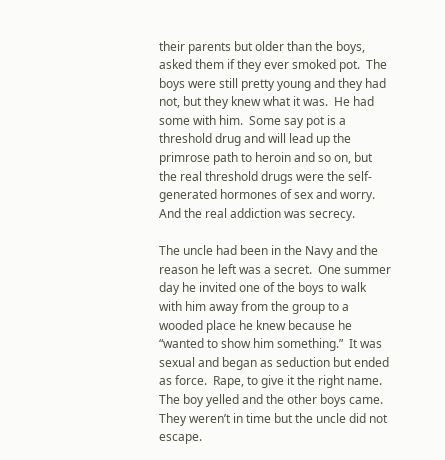their parents but older than the boys, asked them if they ever smoked pot.  The boys were still pretty young and they had not, but they knew what it was.  He had some with him.  Some say pot is a threshold drug and will lead up the primrose path to heroin and so on, but the real threshold drugs were the self-generated hormones of sex and worry.  And the real addiction was secrecy.

The uncle had been in the Navy and the reason he left was a secret.  One summer day he invited one of the boys to walk with him away from the group to a wooded place he knew because he “wanted to show him something.”  It was sexual and began as seduction but ended as force.  Rape, to give it the right name.  The boy yelled and the other boys came.  They weren’t in time but the uncle did not escape.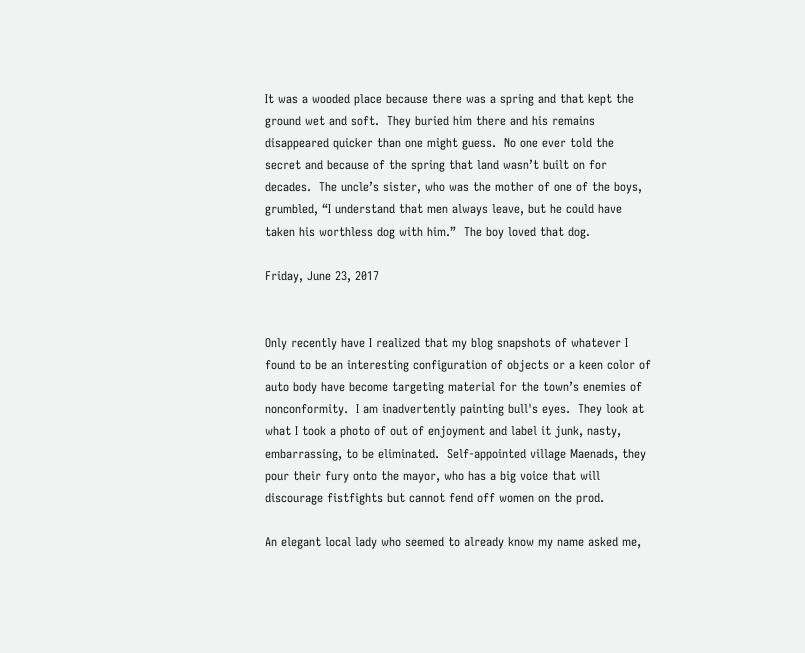It was a wooded place because there was a spring and that kept the ground wet and soft.  They buried him there and his remains disappeared quicker than one might guess.  No one ever told the secret and because of the spring that land wasn’t built on for decades.  The uncle’s sister, who was the mother of one of the boys, grumbled, “I understand that men always leave, but he could have taken his worthless dog with him.”  The boy loved that dog.

Friday, June 23, 2017


Only recently have I realized that my blog snapshots of whatever I found to be an interesting configuration of objects or a keen color of auto body have become targeting material for the town’s enemies of nonconformity.  I am inadvertently painting bull's eyes.  They look at what I took a photo of out of enjoyment and label it junk, nasty, embarrassing, to be eliminated.  Self-appointed village Maenads, they pour their fury onto the mayor, who has a big voice that will discourage fistfights but cannot fend off women on the prod.

An elegant local lady who seemed to already know my name asked me,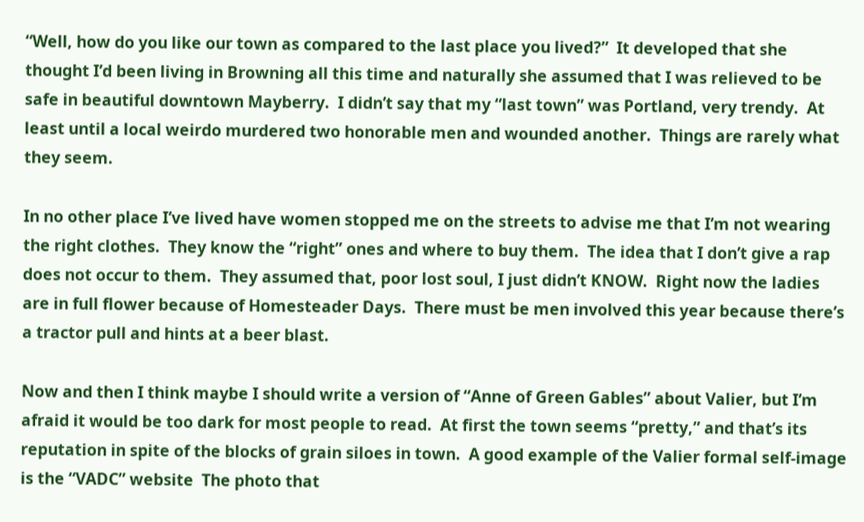“Well, how do you like our town as compared to the last place you lived?”  It developed that she thought I’d been living in Browning all this time and naturally she assumed that I was relieved to be safe in beautiful downtown Mayberry.  I didn’t say that my “last town” was Portland, very trendy.  At least until a local weirdo murdered two honorable men and wounded another.  Things are rarely what they seem.

In no other place I’ve lived have women stopped me on the streets to advise me that I’m not wearing the right clothes.  They know the “right” ones and where to buy them.  The idea that I don’t give a rap does not occur to them.  They assumed that, poor lost soul, I just didn’t KNOW.  Right now the ladies are in full flower because of Homesteader Days.  There must be men involved this year because there’s a tractor pull and hints at a beer blast.

Now and then I think maybe I should write a version of “Anne of Green Gables” about Valier, but I’m afraid it would be too dark for most people to read.  At first the town seems “pretty,” and that’s its reputation in spite of the blocks of grain siloes in town.  A good example of the Valier formal self-image is the “VADC” website  The photo that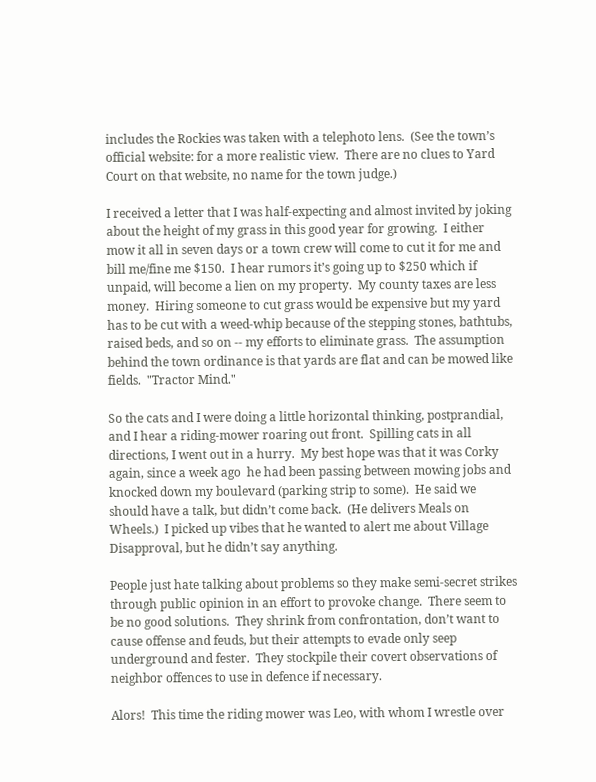includes the Rockies was taken with a telephoto lens.  (See the town’s official website: for a more realistic view.  There are no clues to Yard Court on that website, no name for the town judge.)

I received a letter that I was half-expecting and almost invited by joking about the height of my grass in this good year for growing.  I either mow it all in seven days or a town crew will come to cut it for me and bill me/fine me $150.  I hear rumors it’s going up to $250 which if unpaid, will become a lien on my property.  My county taxes are less money.  Hiring someone to cut grass would be expensive but my yard has to be cut with a weed-whip because of the stepping stones, bathtubs, raised beds, and so on -- my efforts to eliminate grass.  The assumption behind the town ordinance is that yards are flat and can be mowed like fields.  "Tractor Mind."

So the cats and I were doing a little horizontal thinking, postprandial, and I hear a riding-mower roaring out front.  Spilling cats in all directions, I went out in a hurry.  My best hope was that it was Corky again, since a week ago  he had been passing between mowing jobs and knocked down my boulevard (parking strip to some).  He said we should have a talk, but didn’t come back.  (He delivers Meals on Wheels.)  I picked up vibes that he wanted to alert me about Village Disapproval, but he didn’t say anything.

People just hate talking about problems so they make semi-secret strikes through public opinion in an effort to provoke change.  There seem to be no good solutions.  They shrink from confrontation, don’t want to cause offense and feuds, but their attempts to evade only seep underground and fester.  They stockpile their covert observations of neighbor offences to use in defence if necessary.

Alors!  This time the riding mower was Leo, with whom I wrestle over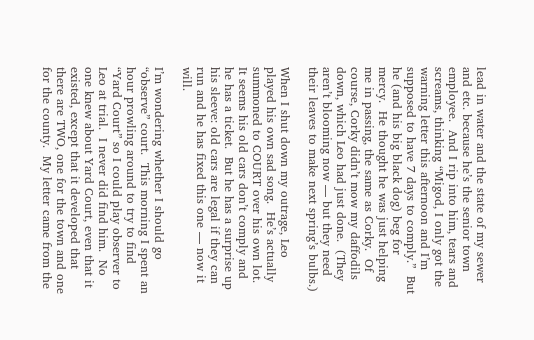lead in water and the state of my sewer and etc. because he’s the senior town employee.  And I rip into him, tears and screams, thinking “Migod, I only got the warning letter this afternoon and I’m supposed to have 7 days to comply.”  But he (and his big black dog) beg for mercy.  He thought he was just helping me in passing, the same as Corky.  Of course, Corky didn’t mow my daffodils down, which Leo had just done.  (They aren’t blooming now — but they need their leaves to make next spring’s bulbs.)

When I shut down my outrage, Leo played his own sad song.  He’s actually summoned to COURT over his own lot.  It seems his old cars don’t comply and he has a ticket.  But he has a surprise up his sleeve: old cars are legal if they can run and he has fixed this one — now it will.

I’m wondering whether I should go “observe” court.  This morning I spent an hour prowling around to try to find “Yard Court” so I could play observer to Leo at trial.  I never did find him.  No one knew about Yard Court, even that it existed, except that it developed that there are TWO, one for the town and one for the county.  My letter came from the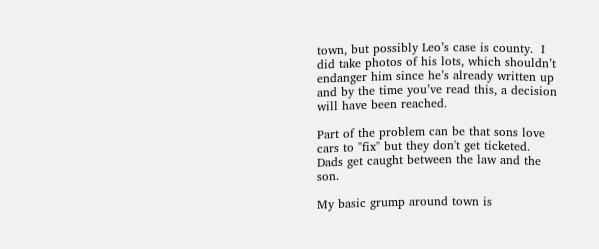town, but possibly Leo’s case is county.  I did take photos of his lots, which shouldn’t endanger him since he’s already written up and by the time you’ve read this, a decision will have been reached.

Part of the problem can be that sons love cars to "fix" but they don't get ticketed.  Dads get caught between the law and the son.

My basic grump around town is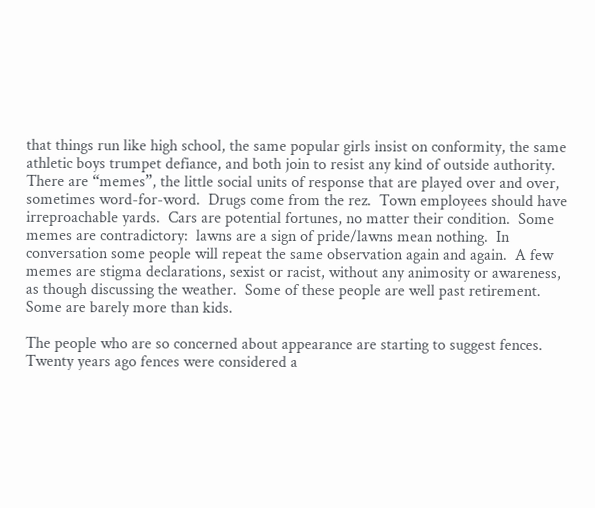that things run like high school, the same popular girls insist on conformity, the same athletic boys trumpet defiance, and both join to resist any kind of outside authority.  There are “memes”, the little social units of response that are played over and over, sometimes word-for-word.  Drugs come from the rez.  Town employees should have irreproachable yards.  Cars are potential fortunes, no matter their condition.  Some memes are contradictory:  lawns are a sign of pride/lawns mean nothing.  In conversation some people will repeat the same observation again and again.  A few memes are stigma declarations, sexist or racist, without any animosity or awareness, as though discussing the weather.  Some of these people are well past retirement.  Some are barely more than kids.

The people who are so concerned about appearance are starting to suggest fences.  Twenty years ago fences were considered a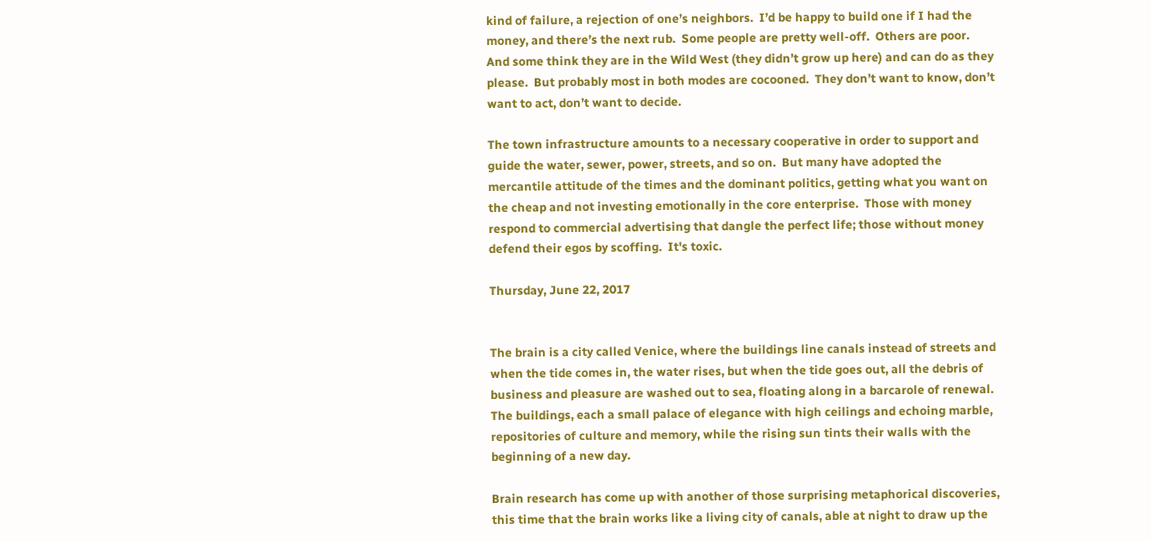kind of failure, a rejection of one’s neighbors.  I’d be happy to build one if I had the money, and there’s the next rub.  Some people are pretty well-off.  Others are poor.  And some think they are in the Wild West (they didn’t grow up here) and can do as they please.  But probably most in both modes are cocooned.  They don’t want to know, don’t want to act, don’t want to decide.

The town infrastructure amounts to a necessary cooperative in order to support and guide the water, sewer, power, streets, and so on.  But many have adopted the mercantile attitude of the times and the dominant politics, getting what you want on the cheap and not investing emotionally in the core enterprise.  Those with money respond to commercial advertising that dangle the perfect life; those without money defend their egos by scoffing.  It's toxic.

Thursday, June 22, 2017


The brain is a city called Venice, where the buildings line canals instead of streets and when the tide comes in, the water rises, but when the tide goes out, all the debris of business and pleasure are washed out to sea, floating along in a barcarole of renewal.  The buildings, each a small palace of elegance with high ceilings and echoing marble, repositories of culture and memory, while the rising sun tints their walls with the beginning of a new day.

Brain research has come up with another of those surprising metaphorical discoveries, this time that the brain works like a living city of canals, able at night to draw up the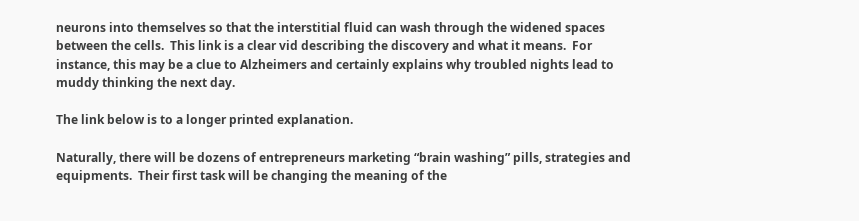neurons into themselves so that the interstitial fluid can wash through the widened spaces between the cells.  This link is a clear vid describing the discovery and what it means.  For instance, this may be a clue to Alzheimers and certainly explains why troubled nights lead to muddy thinking the next day.

The link below is to a longer printed explanation.

Naturally, there will be dozens of entrepreneurs marketing “brain washing” pills, strategies and equipments.  Their first task will be changing the meaning of the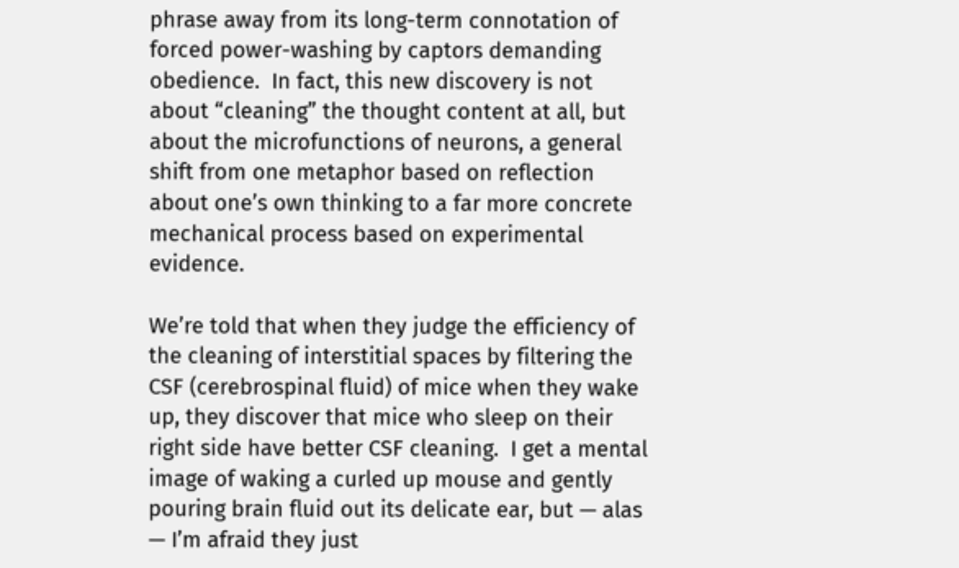phrase away from its long-term connotation of forced power-washing by captors demanding obedience.  In fact, this new discovery is not about “cleaning” the thought content at all, but about the microfunctions of neurons, a general shift from one metaphor based on reflection about one’s own thinking to a far more concrete mechanical process based on experimental evidence.

We’re told that when they judge the efficiency of the cleaning of interstitial spaces by filtering the CSF (cerebrospinal fluid) of mice when they wake up, they discover that mice who sleep on their right side have better CSF cleaning.  I get a mental image of waking a curled up mouse and gently pouring brain fluid out its delicate ear, but — alas — I’m afraid they just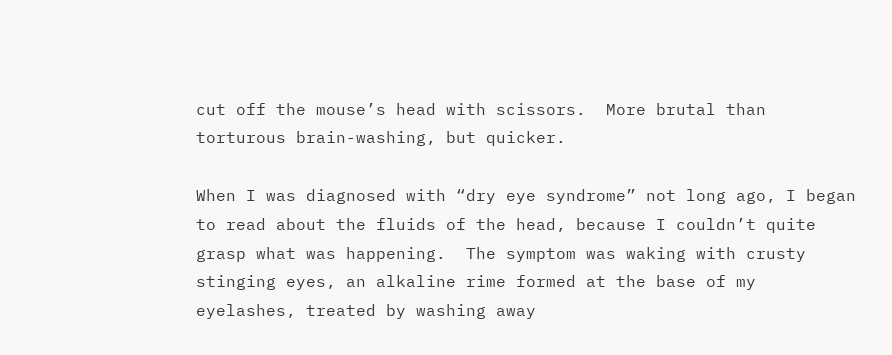cut off the mouse’s head with scissors.  More brutal than torturous brain-washing, but quicker.

When I was diagnosed with “dry eye syndrome” not long ago, I began to read about the fluids of the head, because I couldn’t quite grasp what was happening.  The symptom was waking with crusty stinging eyes, an alkaline rime formed at the base of my eyelashes, treated by washing away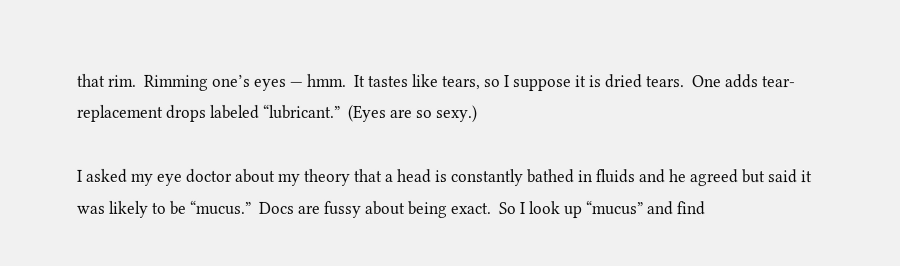that rim.  Rimming one’s eyes — hmm.  It tastes like tears, so I suppose it is dried tears.  One adds tear-replacement drops labeled “lubricant.”  (Eyes are so sexy.)

I asked my eye doctor about my theory that a head is constantly bathed in fluids and he agreed but said it was likely to be “mucus.”  Docs are fussy about being exact.  So I look up “mucus” and find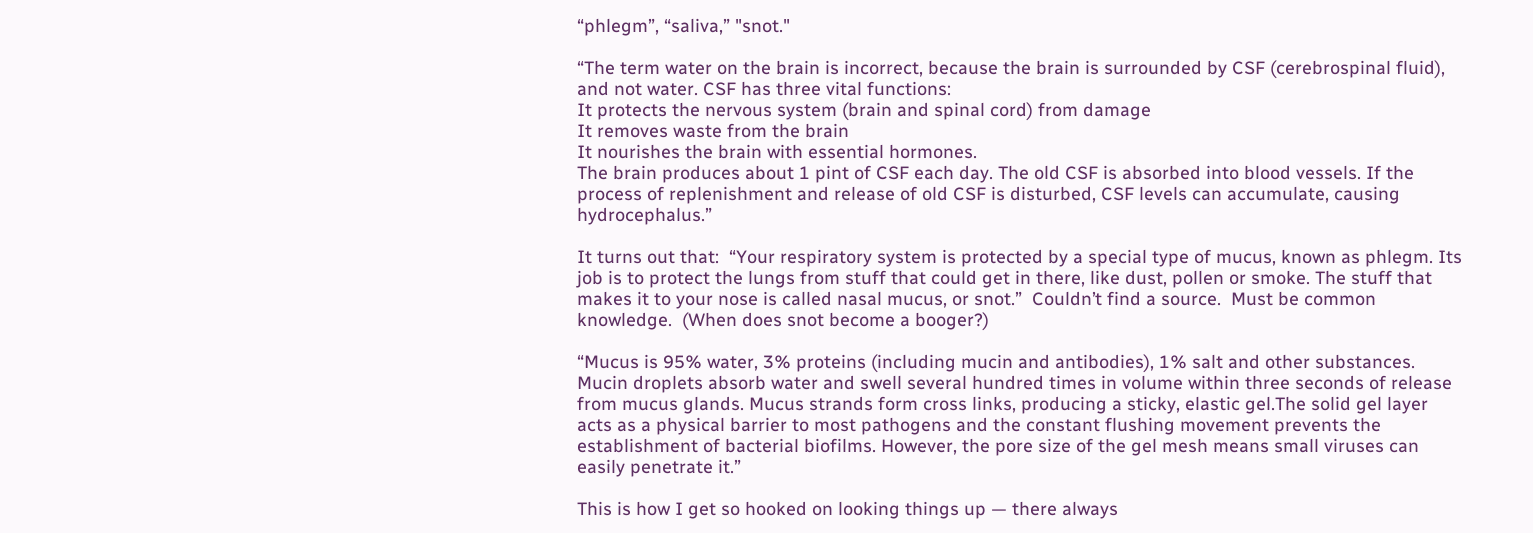“phlegm”, “saliva,” "snot."

“The term water on the brain is incorrect, because the brain is surrounded by CSF (cerebrospinal fluid), and not water. CSF has three vital functions:
It protects the nervous system (brain and spinal cord) from damage
It removes waste from the brain
It nourishes the brain with essential hormones.
The brain produces about 1 pint of CSF each day. The old CSF is absorbed into blood vessels. If the process of replenishment and release of old CSF is disturbed, CSF levels can accumulate, causing hydrocephalus.”

It turns out that:  “Your respiratory system is protected by a special type of mucus, known as phlegm. Its job is to protect the lungs from stuff that could get in there, like dust, pollen or smoke. The stuff that makes it to your nose is called nasal mucus, or snot.”  Couldn’t find a source.  Must be common knowledge.  (When does snot become a booger?)

“Mucus is 95% water, 3% proteins (including mucin and antibodies), 1% salt and other substances. Mucin droplets absorb water and swell several hundred times in volume within three seconds of release from mucus glands. Mucus strands form cross links, producing a sticky, elastic gel.The solid gel layer acts as a physical barrier to most pathogens and the constant flushing movement prevents the establishment of bacterial biofilms. However, the pore size of the gel mesh means small viruses can easily penetrate it.”

This is how I get so hooked on looking things up — there always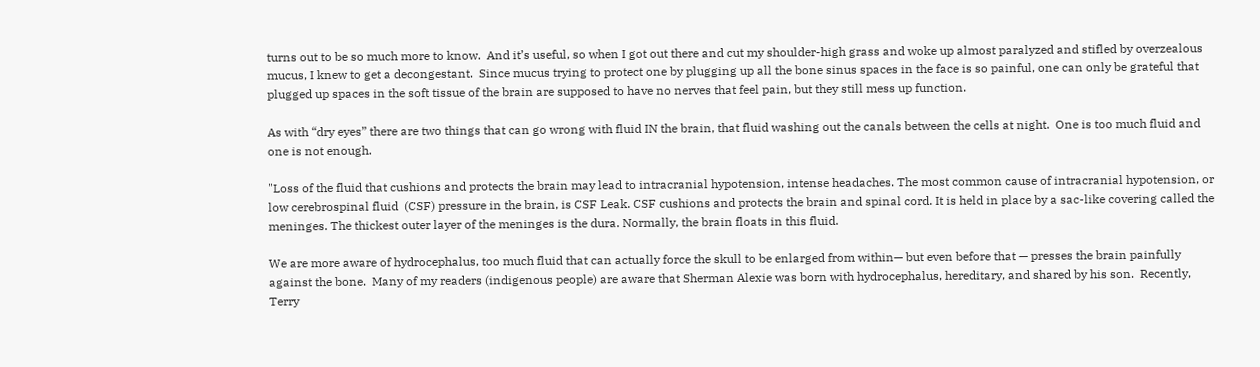turns out to be so much more to know.  And it’s useful, so when I got out there and cut my shoulder-high grass and woke up almost paralyzed and stifled by overzealous mucus, I knew to get a decongestant.  Since mucus trying to protect one by plugging up all the bone sinus spaces in the face is so painful, one can only be grateful that plugged up spaces in the soft tissue of the brain are supposed to have no nerves that feel pain, but they still mess up function.

As with “dry eyes” there are two things that can go wrong with fluid IN the brain, that fluid washing out the canals between the cells at night.  One is too much fluid and one is not enough.

"Loss of the fluid that cushions and protects the brain may lead to intracranial hypotension, intense headaches. The most common cause of intracranial hypotension, or low cerebrospinal fluid  (CSF) pressure in the brain, is CSF Leak. CSF cushions and protects the brain and spinal cord. It is held in place by a sac-like covering called the meninges. The thickest outer layer of the meninges is the dura. Normally, the brain floats in this fluid.

We are more aware of hydrocephalus, too much fluid that can actually force the skull to be enlarged from within— but even before that — presses the brain painfully against the bone.  Many of my readers (indigenous people) are aware that Sherman Alexie was born with hydrocephalus, hereditary, and shared by his son.  Recently, Terry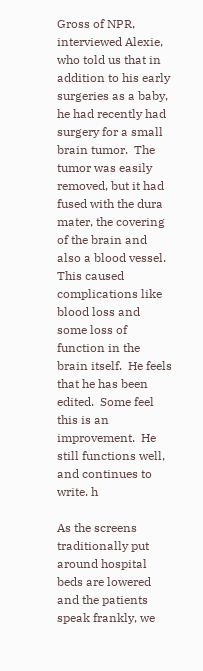Gross of NPR, interviewed Alexie, who told us that in addition to his early surgeries as a baby, he had recently had surgery for a small brain tumor.  The tumor was easily removed, but it had fused with the dura mater, the covering of the brain and also a blood vessel.  This caused complications like blood loss and some loss of function in the brain itself.  He feels that he has been edited.  Some feel this is an improvement.  He still functions well, and continues to write. h

As the screens traditionally put around hospital beds are lowered and the patients speak frankly, we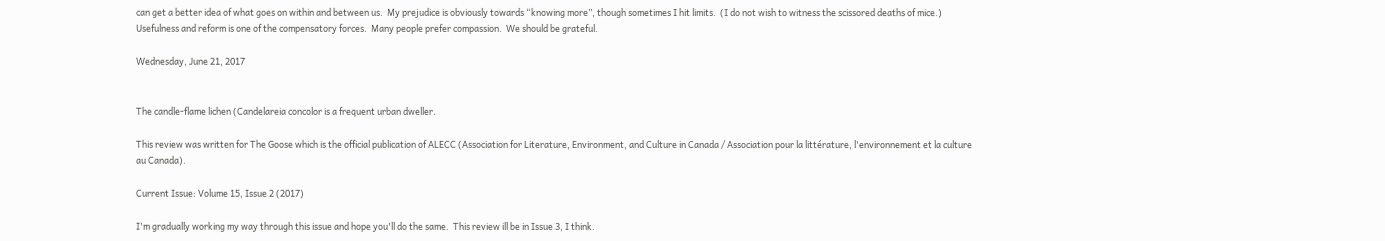can get a better idea of what goes on within and between us.  My prejudice is obviously towards “knowing more”, though sometimes I hit limits.  (I do not wish to witness the scissored deaths of mice.)  Usefulness and reform is one of the compensatory forces.  Many people prefer compassion.  We should be grateful.

Wednesday, June 21, 2017


The candle-flame lichen (Candelareia concolor is a frequent urban dweller.

This review was written for The Goose which is the official publication of ALECC (Association for Literature, Environment, and Culture in Canada / Association pour la littérature, l'environnement et la culture au Canada).

Current Issue: Volume 15, Issue 2 (2017)

I'm gradually working my way through this issue and hope you'll do the same.  This review ill be in Issue 3, I think.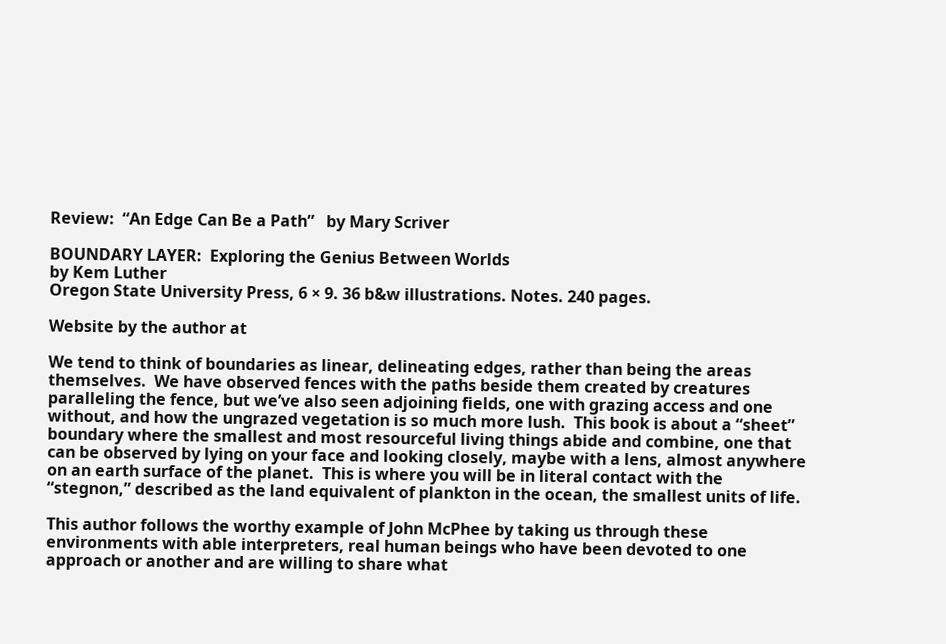Review:  “An Edge Can Be a Path”   by Mary Scriver

BOUNDARY LAYER:  Exploring the Genius Between Worlds
by Kem Luther
Oregon State University Press, 6 × 9. 36 b&w illustrations. Notes. 240 pages.

Website by the author at

We tend to think of boundaries as linear, delineating edges, rather than being the areas themselves.  We have observed fences with the paths beside them created by creatures paralleling the fence, but we’ve also seen adjoining fields, one with grazing access and one without, and how the ungrazed vegetation is so much more lush.  This book is about a “sheet” boundary where the smallest and most resourceful living things abide and combine, one that can be observed by lying on your face and looking closely, maybe with a lens, almost anywhere on an earth surface of the planet.  This is where you will be in literal contact with the “stegnon,” described as the land equivalent of plankton in the ocean, the smallest units of life.

This author follows the worthy example of John McPhee by taking us through these environments with able interpreters, real human beings who have been devoted to one approach or another and are willing to share what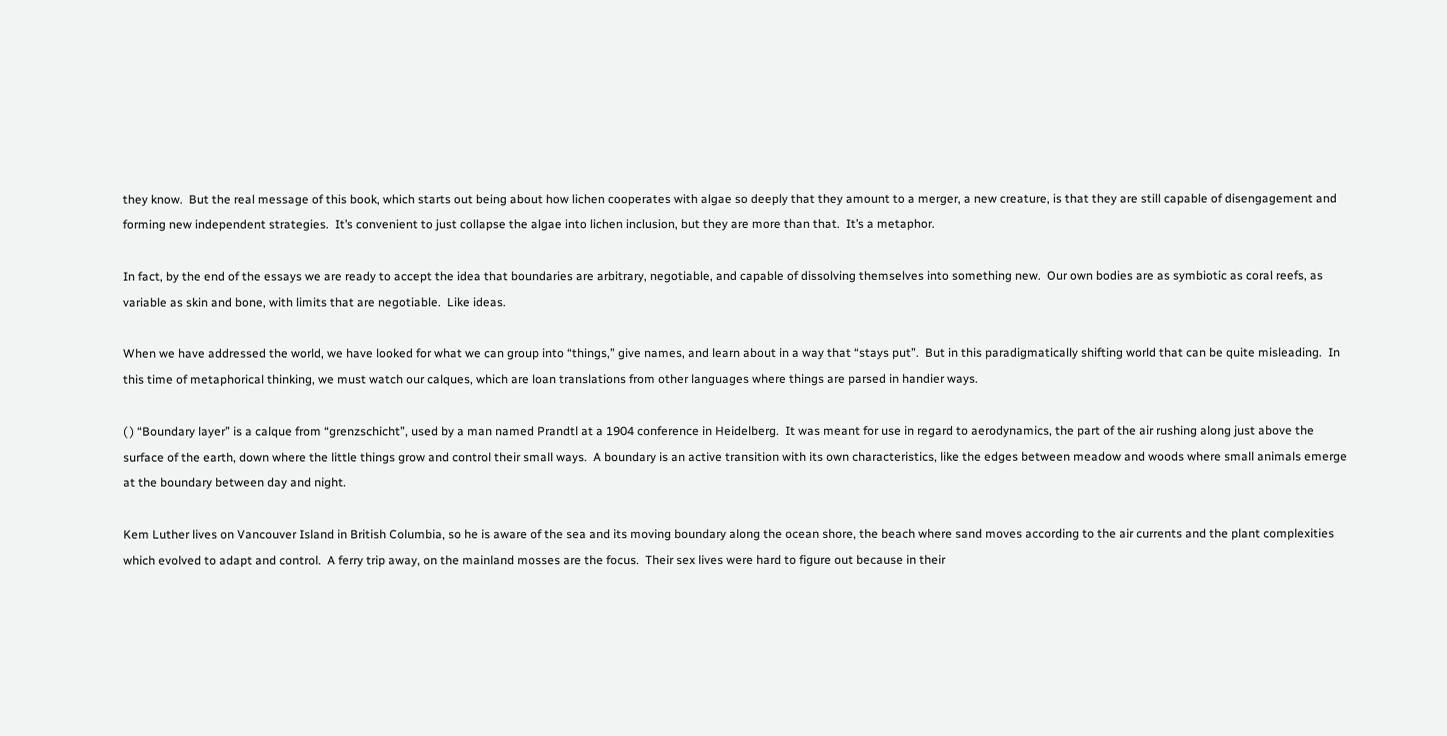they know.  But the real message of this book, which starts out being about how lichen cooperates with algae so deeply that they amount to a merger, a new creature, is that they are still capable of disengagement and forming new independent strategies.  It’s convenient to just collapse the algae into lichen inclusion, but they are more than that.  It’s a metaphor.

In fact, by the end of the essays we are ready to accept the idea that boundaries are arbitrary, negotiable, and capable of dissolving themselves into something new.  Our own bodies are as symbiotic as coral reefs, as variable as skin and bone, with limits that are negotiable.  Like ideas.

When we have addressed the world, we have looked for what we can group into “things,” give names, and learn about in a way that “stays put”.  But in this paradigmatically shifting world that can be quite misleading.  In this time of metaphorical thinking, we must watch our calques, which are loan translations from other languages where things are parsed in handier ways.

( ) “Boundary layer” is a calque from “grenzschicht”, used by a man named Prandtl at a 1904 conference in Heidelberg.  It was meant for use in regard to aerodynamics, the part of the air rushing along just above the surface of the earth, down where the little things grow and control their small ways.  A boundary is an active transition with its own characteristics, like the edges between meadow and woods where small animals emerge at the boundary between day and night.

Kem Luther lives on Vancouver Island in British Columbia, so he is aware of the sea and its moving boundary along the ocean shore, the beach where sand moves according to the air currents and the plant complexities which evolved to adapt and control.  A ferry trip away, on the mainland mosses are the focus.  Their sex lives were hard to figure out because in their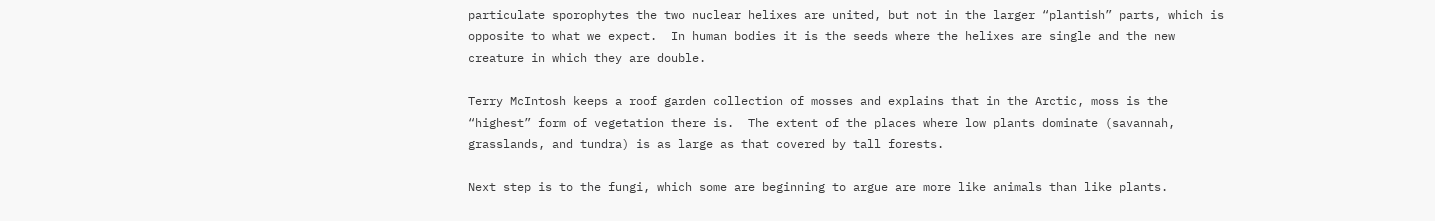particulate sporophytes the two nuclear helixes are united, but not in the larger “plantish” parts, which is opposite to what we expect.  In human bodies it is the seeds where the helixes are single and the new creature in which they are double.

Terry McIntosh keeps a roof garden collection of mosses and explains that in the Arctic, moss is the “highest” form of vegetation there is.  The extent of the places where low plants dominate (savannah, grasslands, and tundra) is as large as that covered by tall forests.

Next step is to the fungi, which some are beginning to argue are more like animals than like plants.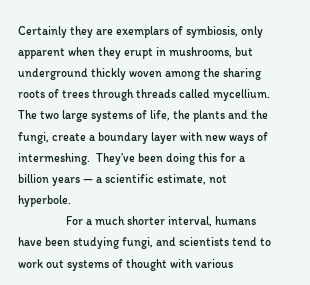Certainly they are exemplars of symbiosis, only apparent when they erupt in mushrooms, but underground thickly woven among the sharing roots of trees through threads called mycellium.  The two large systems of life, the plants and the fungi, create a boundary layer with new ways of intermeshing.  They’ve been doing this for a billion years — a scientific estimate, not hyperbole.
                For a much shorter interval, humans have been studying fungi, and scientists tend to work out systems of thought with various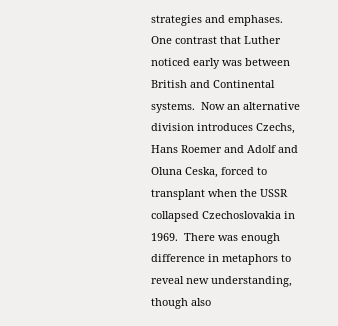strategies and emphases.  One contrast that Luther noticed early was between British and Continental systems.  Now an alternative division introduces Czechs, Hans Roemer and Adolf and Oluna Ceska, forced to transplant when the USSR collapsed Czechoslovakia in 1969.  There was enough difference in metaphors to reveal new understanding, though also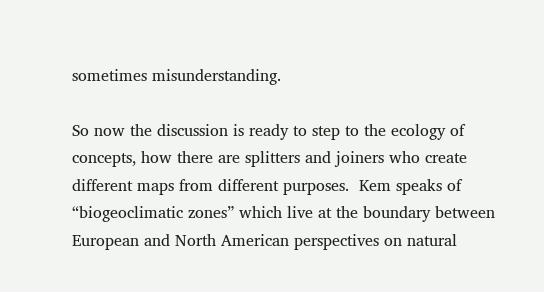sometimes misunderstanding.

So now the discussion is ready to step to the ecology of concepts, how there are splitters and joiners who create different maps from different purposes.  Kem speaks of “biogeoclimatic zones” which live at the boundary between European and North American perspectives on natural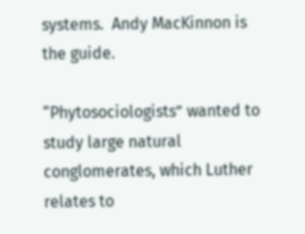systems.  Andy MacKinnon is the guide.

“Phytosociologists” wanted to study large natural conglomerates, which Luther relates to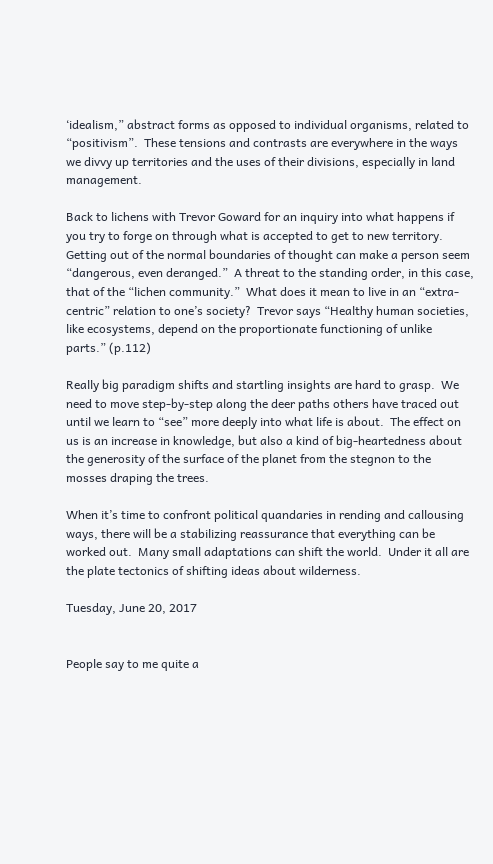‘idealism,” abstract forms as opposed to individual organisms, related to “positivism”.  These tensions and contrasts are everywhere in the ways we divvy up territories and the uses of their divisions, especially in land management.

Back to lichens with Trevor Goward for an inquiry into what happens if you try to forge on through what is accepted to get to new territory.  Getting out of the normal boundaries of thought can make a person seem “dangerous, even deranged.”  A threat to the standing order, in this case, that of the “lichen community.”  What does it mean to live in an “extra-centric” relation to one’s society?  Trevor says “Healthy human societies, like ecosystems, depend on the proportionate functioning of unlike parts.” (p.112)

Really big paradigm shifts and startling insights are hard to grasp.  We need to move step-by-step along the deer paths others have traced out until we learn to “see” more deeply into what life is about.  The effect on us is an increase in knowledge, but also a kind of big-heartedness about the generosity of the surface of the planet from the stegnon to the mosses draping the trees.

When it’s time to confront political quandaries in rending and callousing ways, there will be a stabilizing reassurance that everything can be worked out.  Many small adaptations can shift the world.  Under it all are the plate tectonics of shifting ideas about wilderness.

Tuesday, June 20, 2017


People say to me quite a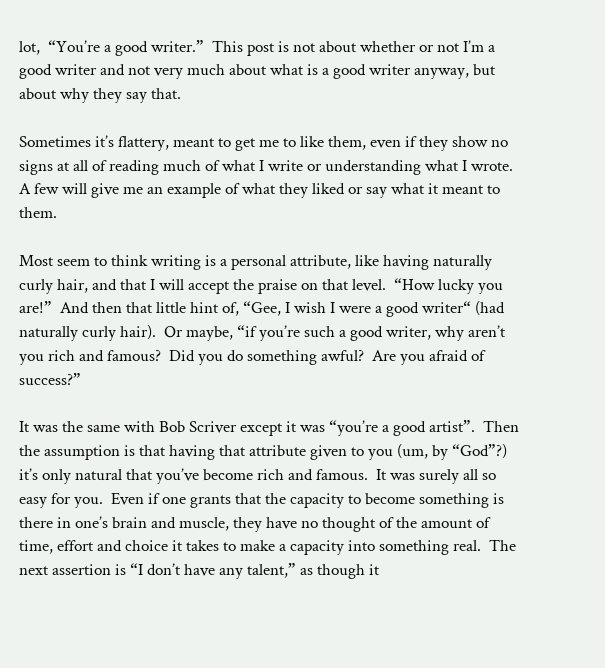lot,  “You’re a good writer.”  This post is not about whether or not I’m a good writer and not very much about what is a good writer anyway, but about why they say that.

Sometimes it’s flattery, meant to get me to like them, even if they show no signs at all of reading much of what I write or understanding what I wrote.  A few will give me an example of what they liked or say what it meant to them.

Most seem to think writing is a personal attribute, like having naturally curly hair, and that I will accept the praise on that level.  “How lucky you are!”  And then that little hint of, “Gee, I wish I were a good writer“ (had naturally curly hair).  Or maybe, “if you’re such a good writer, why aren’t you rich and famous?  Did you do something awful?  Are you afraid of success?”

It was the same with Bob Scriver except it was “you’re a good artist”.  Then the assumption is that having that attribute given to you (um, by “God”?) it’s only natural that you’ve become rich and famous.  It was surely all so easy for you.  Even if one grants that the capacity to become something is there in one’s brain and muscle, they have no thought of the amount of time, effort and choice it takes to make a capacity into something real.  The next assertion is “I don’t have any talent,” as though it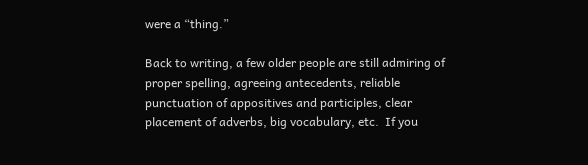were a “thing.”

Back to writing, a few older people are still admiring of proper spelling, agreeing antecedents, reliable punctuation of appositives and participles, clear placement of adverbs, big vocabulary, etc.  If you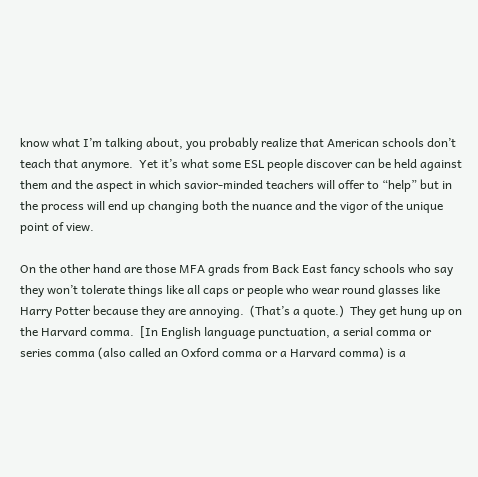know what I’m talking about, you probably realize that American schools don’t teach that anymore.  Yet it’s what some ESL people discover can be held against them and the aspect in which savior-minded teachers will offer to “help” but in the process will end up changing both the nuance and the vigor of the unique point of view.

On the other hand are those MFA grads from Back East fancy schools who say they won’t tolerate things like all caps or people who wear round glasses like Harry Potter because they are annoying.  (That’s a quote.)  They get hung up on the Harvard comma.  [In English language punctuation, a serial comma or series comma (also called an Oxford comma or a Harvard comma) is a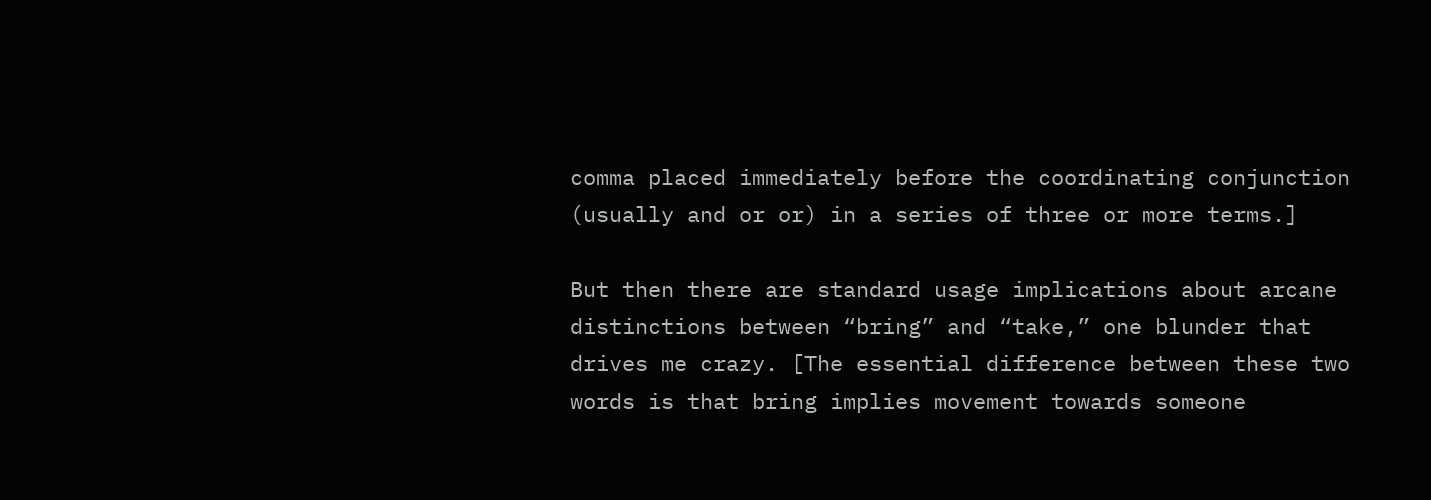comma placed immediately before the coordinating conjunction (usually and or or) in a series of three or more terms.]

But then there are standard usage implications about arcane distinctions between “bring” and “take,” one blunder that drives me crazy. [The essential difference between these two words is that bring implies movement towards someone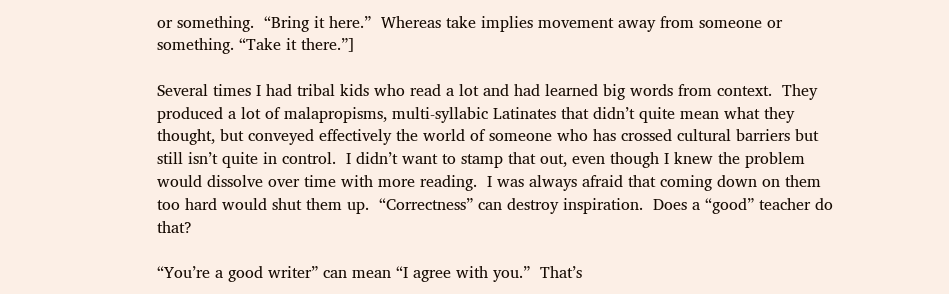or something.  “Bring it here.”  Whereas take implies movement away from someone or something. “Take it there.”]

Several times I had tribal kids who read a lot and had learned big words from context.  They produced a lot of malapropisms, multi-syllabic Latinates that didn’t quite mean what they thought, but conveyed effectively the world of someone who has crossed cultural barriers but still isn’t quite in control.  I didn’t want to stamp that out, even though I knew the problem would dissolve over time with more reading.  I was always afraid that coming down on them too hard would shut them up.  “Correctness” can destroy inspiration.  Does a “good” teacher do that?

“You’re a good writer” can mean “I agree with you.”  That’s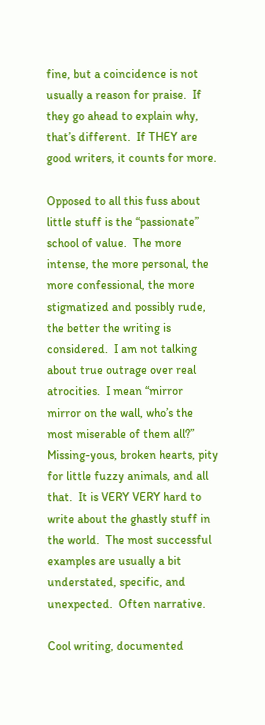fine, but a coincidence is not usually a reason for praise.  If they go ahead to explain why, that’s different.  If THEY are good writers, it counts for more.

Opposed to all this fuss about little stuff is the “passionate” school of value.  The more intense, the more personal, the more confessional, the more stigmatized and possibly rude, the better the writing is considered.  I am not talking about true outrage over real atrocities.  I mean “mirror mirror on the wall, who’s the most miserable of them all?”  Missing-yous, broken hearts, pity for little fuzzy animals, and all that.  It is VERY VERY hard to write about the ghastly stuff in the world.  The most successful examples are usually a bit understated, specific, and unexpected.  Often narrative.

Cool writing, documented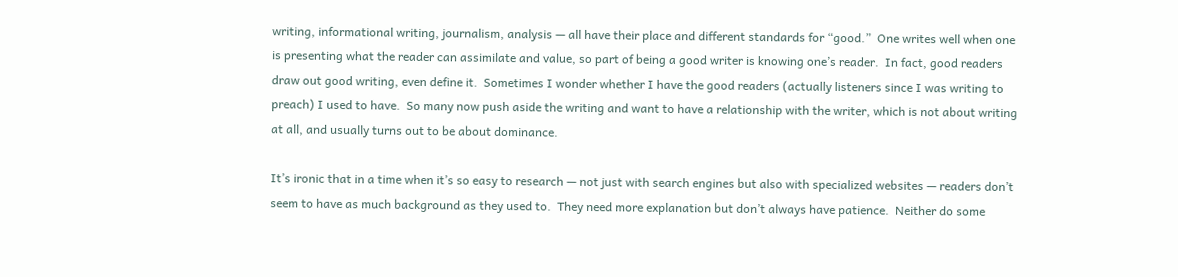writing, informational writing, journalism, analysis — all have their place and different standards for “good.”  One writes well when one is presenting what the reader can assimilate and value, so part of being a good writer is knowing one’s reader.  In fact, good readers draw out good writing, even define it.  Sometimes I wonder whether I have the good readers (actually listeners since I was writing to preach) I used to have.  So many now push aside the writing and want to have a relationship with the writer, which is not about writing at all, and usually turns out to be about dominance.

It’s ironic that in a time when it’s so easy to research — not just with search engines but also with specialized websites — readers don’t seem to have as much background as they used to.  They need more explanation but don’t always have patience.  Neither do some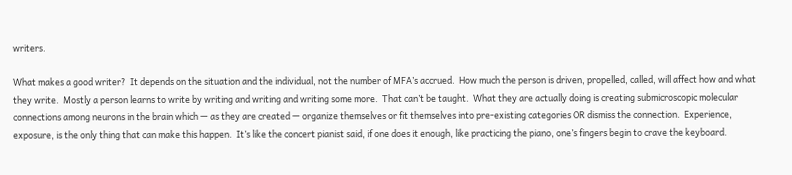writers.

What makes a good writer?  It depends on the situation and the individual, not the number of MFA’s accrued.  How much the person is driven, propelled, called, will affect how and what they write.  Mostly a person learns to write by writing and writing and writing some more.  That can’t be taught.  What they are actually doing is creating submicroscopic molecular connections among neurons in the brain which — as they are created — organize themselves or fit themselves into pre-existing categories OR dismiss the connection.  Experience, exposure, is the only thing that can make this happen.  It’s like the concert pianist said, if one does it enough, like practicing the piano, one’s fingers begin to crave the keyboard.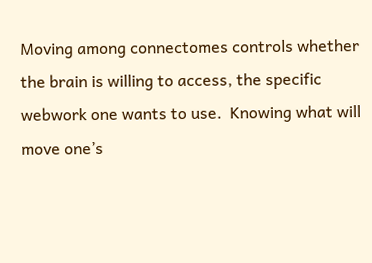Moving among connectomes controls whether the brain is willing to access, the specific webwork one wants to use.  Knowing what will move one’s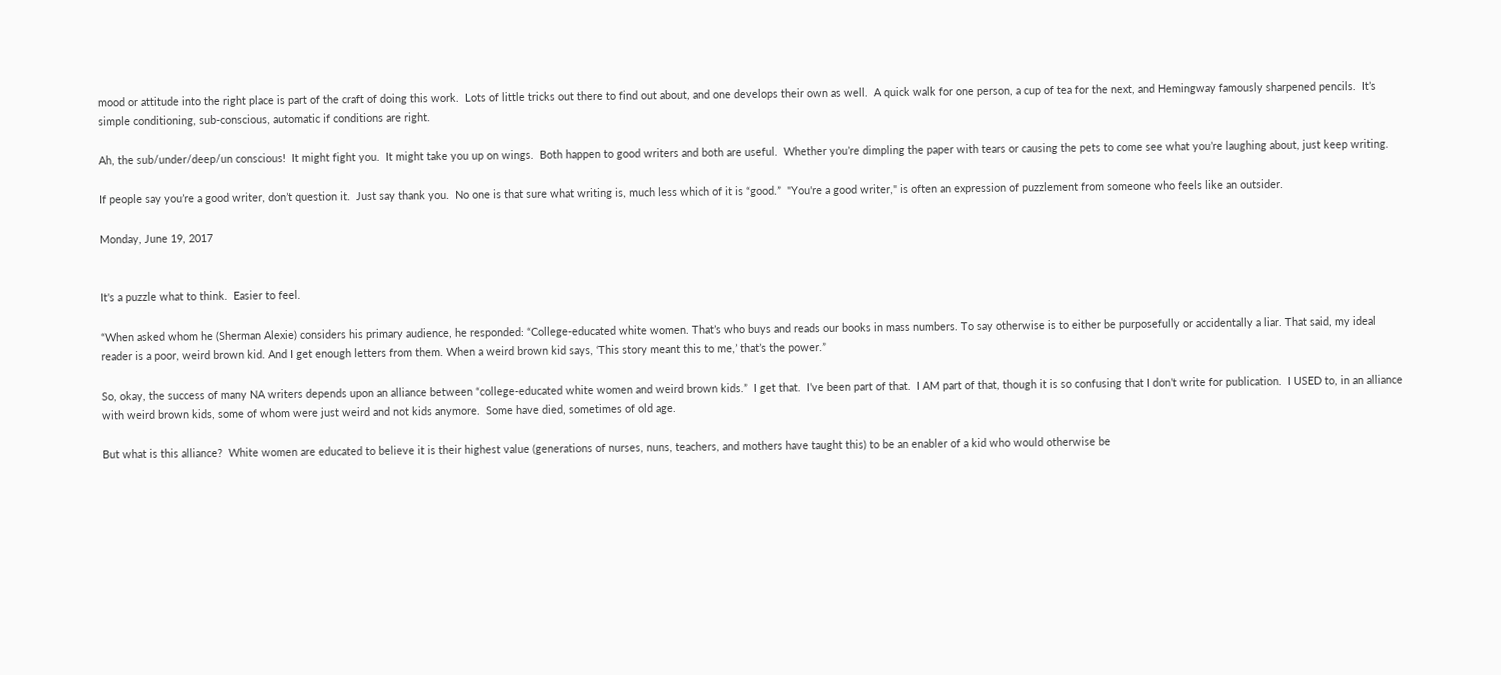mood or attitude into the right place is part of the craft of doing this work.  Lots of little tricks out there to find out about, and one develops their own as well.  A quick walk for one person, a cup of tea for the next, and Hemingway famously sharpened pencils.  It’s simple conditioning, sub-conscious, automatic if conditions are right.

Ah, the sub/under/deep/un conscious!  It might fight you.  It might take you up on wings.  Both happen to good writers and both are useful.  Whether you’re dimpling the paper with tears or causing the pets to come see what you’re laughing about, just keep writing.

If people say you’re a good writer, don’t question it.  Just say thank you.  No one is that sure what writing is, much less which of it is “good.”  "You're a good writer," is often an expression of puzzlement from someone who feels like an outsider.

Monday, June 19, 2017


It's a puzzle what to think.  Easier to feel.

“When asked whom he (Sherman Alexie) considers his primary audience, he responded: “College-educated white women. That’s who buys and reads our books in mass numbers. To say otherwise is to either be purposefully or accidentally a liar. That said, my ideal reader is a poor, weird brown kid. And I get enough letters from them. When a weird brown kid says, ‘This story meant this to me,’ that’s the power.”

So, okay, the success of many NA writers depends upon an alliance between “college-educated white women and weird brown kids.”  I get that.  I’ve been part of that.  I AM part of that, though it is so confusing that I don’t write for publication.  I USED to, in an alliance with weird brown kids, some of whom were just weird and not kids anymore.  Some have died, sometimes of old age.

But what is this alliance?  White women are educated to believe it is their highest value (generations of nurses, nuns, teachers, and mothers have taught this) to be an enabler of a kid who would otherwise be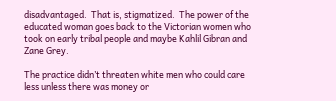disadvantaged.  That is, stigmatized.  The power of the educated woman goes back to the Victorian women who took on early tribal people and maybe Kahlil Gibran and Zane Grey.

The practice didn’t threaten white men who could care less unless there was money or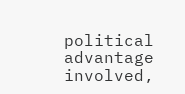political advantage involved,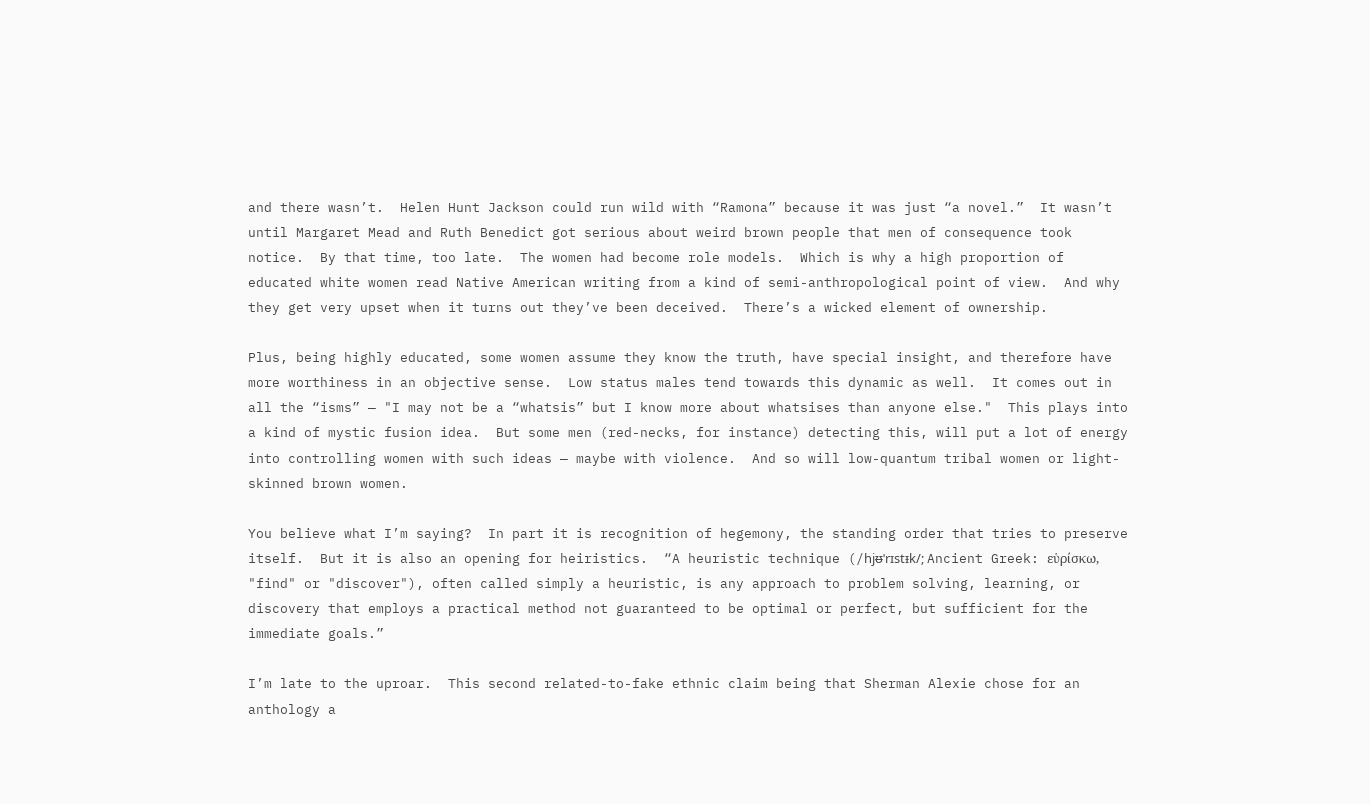and there wasn’t.  Helen Hunt Jackson could run wild with “Ramona” because it was just “a novel.”  It wasn’t until Margaret Mead and Ruth Benedict got serious about weird brown people that men of consequence took notice.  By that time, too late.  The women had become role models.  Which is why a high proportion of educated white women read Native American writing from a kind of semi-anthropological point of view.  And why they get very upset when it turns out they’ve been deceived.  There’s a wicked element of ownership.

Plus, being highly educated, some women assume they know the truth, have special insight, and therefore have more worthiness in an objective sense.  Low status males tend towards this dynamic as well.  It comes out in all the “isms” — "I may not be a “whatsis” but I know more about whatsises than anyone else."  This plays into a kind of mystic fusion idea.  But some men (red-necks, for instance) detecting this, will put a lot of energy into controlling women with such ideas — maybe with violence.  And so will low-quantum tribal women or light-skinned brown women.

You believe what I’m saying?  In part it is recognition of hegemony, the standing order that tries to preserve itself.  But it is also an opening for heiristics.  “A heuristic technique (/hjᵿˈrɪstᵻk/; Ancient Greek: εὑρίσκω, "find" or "discover"), often called simply a heuristic, is any approach to problem solving, learning, or discovery that employs a practical method not guaranteed to be optimal or perfect, but sufficient for the immediate goals.”

I’m late to the uproar.  This second related-to-fake ethnic claim being that Sherman Alexie chose for an anthology a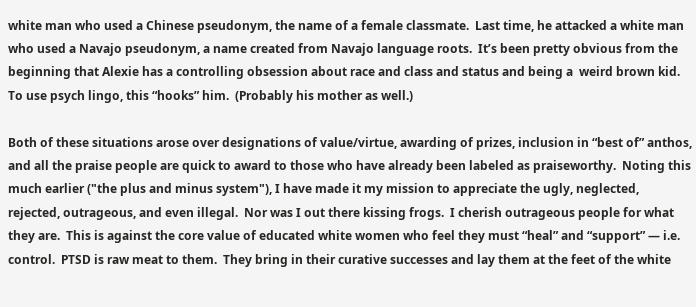white man who used a Chinese pseudonym, the name of a female classmate.  Last time, he attacked a white man who used a Navajo pseudonym, a name created from Navajo language roots.  It’s been pretty obvious from the beginning that Alexie has a controlling obsession about race and class and status and being a  weird brown kid.  To use psych lingo, this “hooks” him.  (Probably his mother as well.)

Both of these situations arose over designations of value/virtue, awarding of prizes, inclusion in “best of” anthos, and all the praise people are quick to award to those who have already been labeled as praiseworthy.  Noting this much earlier ("the plus and minus system"), I have made it my mission to appreciate the ugly, neglected, rejected, outrageous, and even illegal.  Nor was I out there kissing frogs.  I cherish outrageous people for what they are.  This is against the core value of educated white women who feel they must “heal” and “support” — i.e. control.  PTSD is raw meat to them.  They bring in their curative successes and lay them at the feet of the white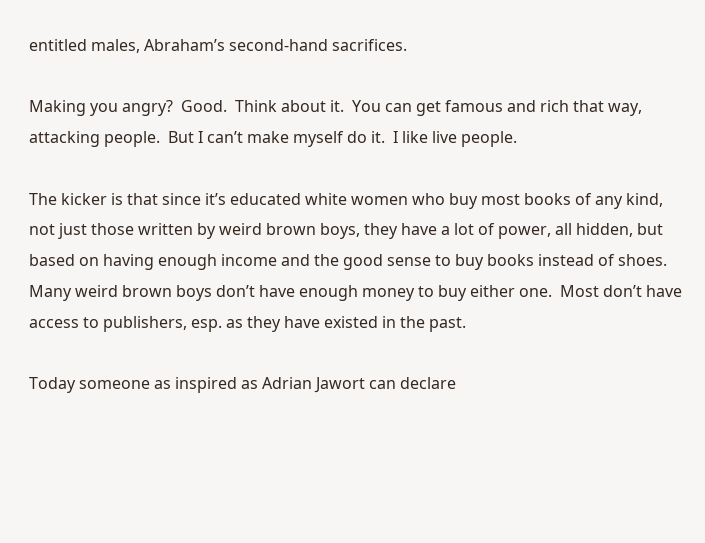entitled males, Abraham’s second-hand sacrifices.

Making you angry?  Good.  Think about it.  You can get famous and rich that way, attacking people.  But I can’t make myself do it.  I like live people.

The kicker is that since it’s educated white women who buy most books of any kind, not just those written by weird brown boys, they have a lot of power, all hidden, but based on having enough income and the good sense to buy books instead of shoes.  Many weird brown boys don’t have enough money to buy either one.  Most don’t have access to publishers, esp. as they have existed in the past.

Today someone as inspired as Adrian Jawort can declare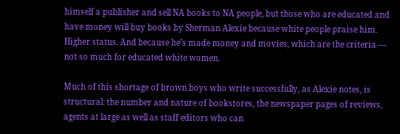himself a publisher and sell NA books to NA people, but those who are educated and have money will buy books by Sherman Alexie because white people praise him.  Higher status. And because he’s made money and movies, which are the criteria — not so much for educated white women.

Much of this shortage of brown boys who write successfully, as Alexie notes, is structural: the number and nature of bookstores, the newspaper pages of reviews, agents at large as well as staff editors who can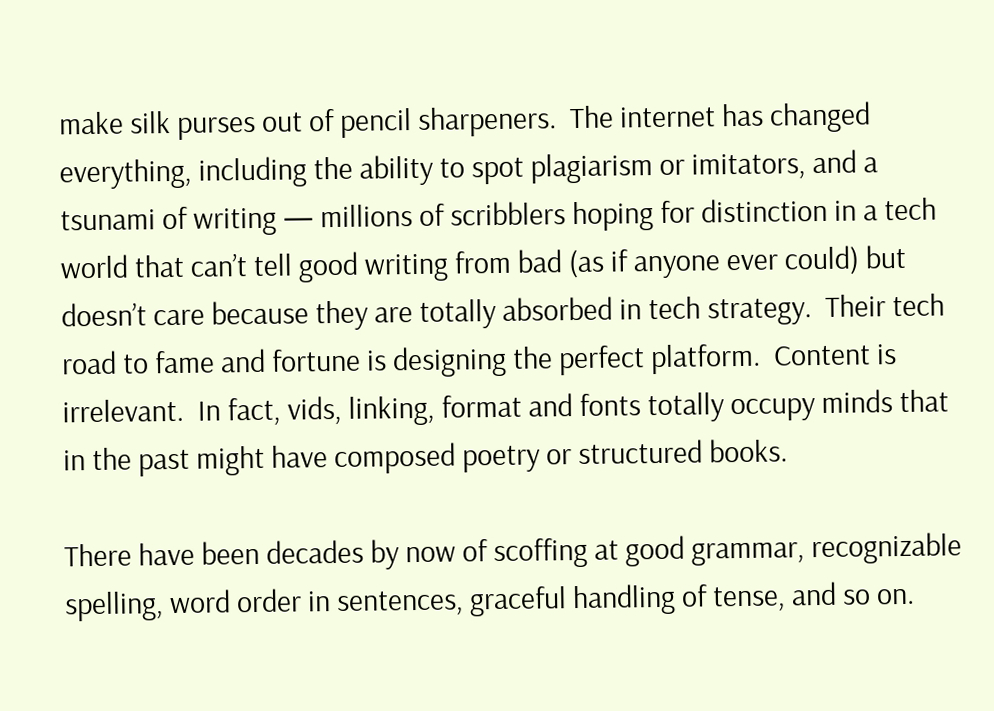make silk purses out of pencil sharpeners.  The internet has changed everything, including the ability to spot plagiarism or imitators, and a tsunami of writing — millions of scribblers hoping for distinction in a tech world that can’t tell good writing from bad (as if anyone ever could) but doesn’t care because they are totally absorbed in tech strategy.  Their tech road to fame and fortune is designing the perfect platform.  Content is irrelevant.  In fact, vids, linking, format and fonts totally occupy minds that in the past might have composed poetry or structured books.

There have been decades by now of scoffing at good grammar, recognizable spelling, word order in sentences, graceful handling of tense, and so on.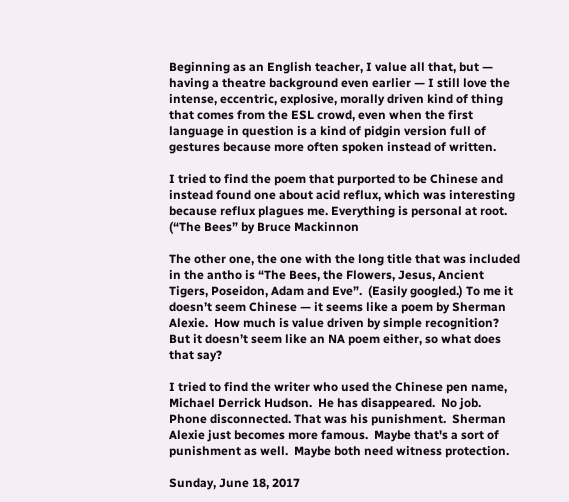Beginning as an English teacher, I value all that, but — having a theatre background even earlier — I still love the intense, eccentric, explosive, morally driven kind of thing that comes from the ESL crowd, even when the first language in question is a kind of pidgin version full of gestures because more often spoken instead of written.

I tried to find the poem that purported to be Chinese and instead found one about acid reflux, which was interesting because reflux plagues me. Everything is personal at root. (“The Bees” by Bruce Mackinnon

The other one, the one with the long title that was included in the antho is “The Bees, the Flowers, Jesus, Ancient Tigers, Poseidon, Adam and Eve”.  (Easily googled.) To me it doesn’t seem Chinese — it seems like a poem by Sherman Alexie.  How much is value driven by simple recognition?  But it doesn’t seem like an NA poem either, so what does that say?

I tried to find the writer who used the Chinese pen name, Michael Derrick Hudson.  He has disappeared.  No job.  Phone disconnected. That was his punishment.  Sherman Alexie just becomes more famous.  Maybe that's a sort of punishment as well.  Maybe both need witness protection.

Sunday, June 18, 2017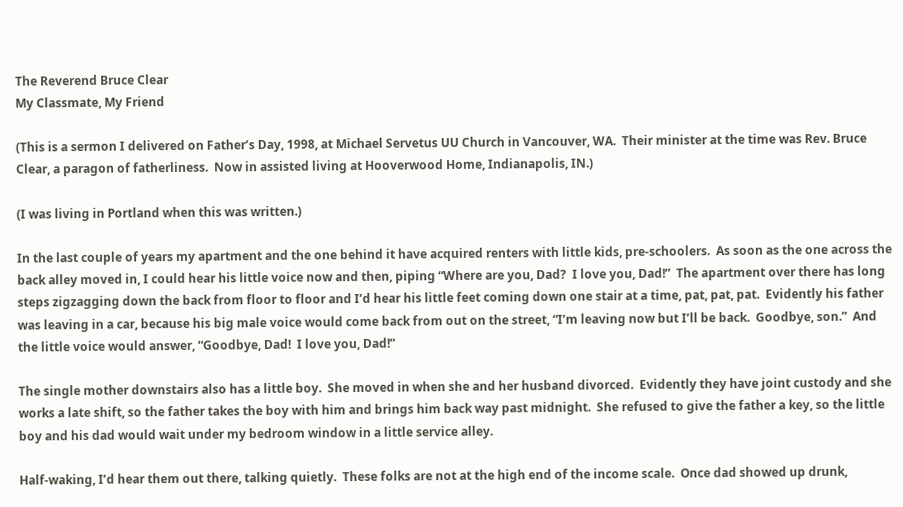The Reverend Bruce Clear
My Classmate, My Friend

(This is a sermon I delivered on Father’s Day, 1998, at Michael Servetus UU Church in Vancouver, WA.  Their minister at the time was Rev. Bruce Clear, a paragon of fatherliness.  Now in assisted living at Hooverwood Home, Indianapolis, IN.)

(I was living in Portland when this was written.)

In the last couple of years my apartment and the one behind it have acquired renters with little kids, pre-schoolers.  As soon as the one across the back alley moved in, I could hear his little voice now and then, piping “Where are you, Dad?  I love you, Dad!”  The apartment over there has long steps zigzagging down the back from floor to floor and I’d hear his little feet coming down one stair at a time, pat, pat, pat.  Evidently his father was leaving in a car, because his big male voice would come back from out on the street, “I’m leaving now but I’ll be back.  Goodbye, son.”  And the little voice would answer, “Goodbye, Dad!  I love you, Dad!”

The single mother downstairs also has a little boy.  She moved in when she and her husband divorced.  Evidently they have joint custody and she works a late shift, so the father takes the boy with him and brings him back way past midnight.  She refused to give the father a key, so the little boy and his dad would wait under my bedroom window in a little service alley.

Half-waking, I’d hear them out there, talking quietly.  These folks are not at the high end of the income scale.  Once dad showed up drunk,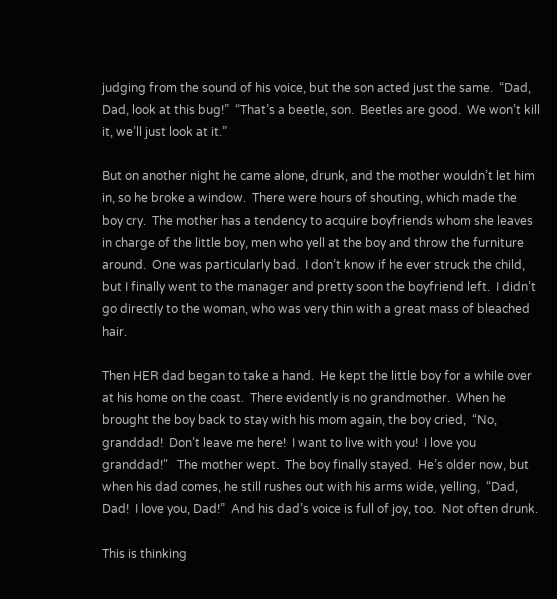judging from the sound of his voice, but the son acted just the same.  “Dad, Dad, look at this bug!”  “That’s a beetle, son.  Beetles are good.  We won’t kill it, we’ll just look at it.”

But on another night he came alone, drunk, and the mother wouldn’t let him in, so he broke a window.  There were hours of shouting, which made the boy cry.  The mother has a tendency to acquire boyfriends whom she leaves in charge of the little boy, men who yell at the boy and throw the furniture around.  One was particularly bad.  I don’t know if he ever struck the child, but I finally went to the manager and pretty soon the boyfriend left.  I didn’t go directly to the woman, who was very thin with a great mass of bleached hair.

Then HER dad began to take a hand.  He kept the little boy for a while over at his home on the coast.  There evidently is no grandmother.  When he brought the boy back to stay with his mom again, the boy cried,  “No, granddad!  Don’t leave me here!  I want to live with you!  I love you granddad!"   The mother wept.  The boy finally stayed.  He’s older now, but when his dad comes, he still rushes out with his arms wide, yelling,  “Dad, Dad!  I love you, Dad!”  And his dad’s voice is full of joy, too.  Not often drunk.

This is thinking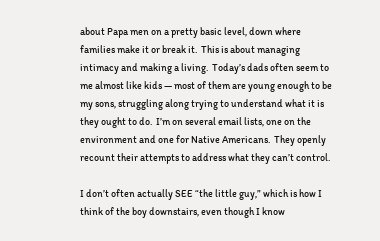about Papa men on a pretty basic level, down where families make it or break it.  This is about managing intimacy and making a living.  Today’s dads often seem to me almost like kids — most of them are young enough to be my sons, struggling along trying to understand what it is they ought to do.  I’m on several email lists, one on the environment and one for Native Americans.  They openly recount their attempts to address what they can’t control.

I don’t often actually SEE “the little guy,” which is how I think of the boy downstairs, even though I know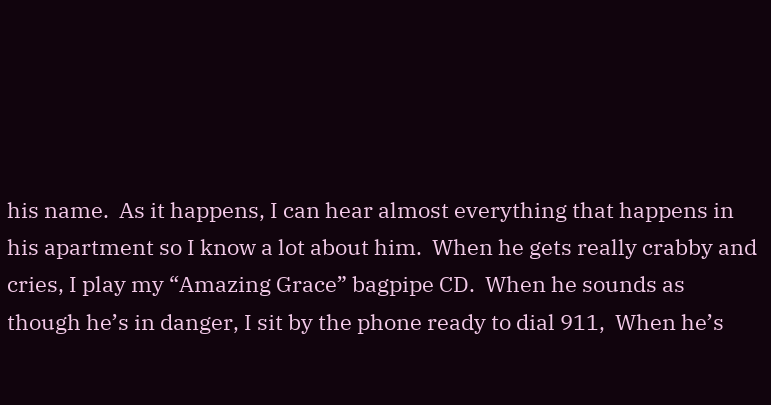his name.  As it happens, I can hear almost everything that happens in his apartment so I know a lot about him.  When he gets really crabby and cries, I play my “Amazing Grace” bagpipe CD.  When he sounds as though he’s in danger, I sit by the phone ready to dial 911,  When he’s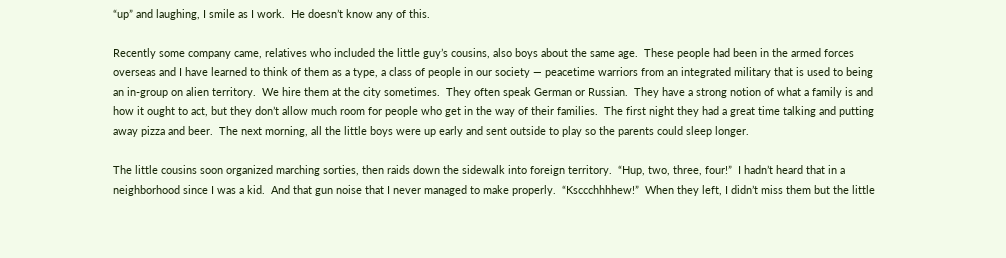“up” and laughing, I smile as I work.  He doesn’t know any of this.

Recently some company came, relatives who included the little guy’s cousins, also boys about the same age.  These people had been in the armed forces overseas and I have learned to think of them as a type, a class of people in our society — peacetime warriors from an integrated military that is used to being an in-group on alien territory.  We hire them at the city sometimes.  They often speak German or Russian.  They have a strong notion of what a family is and how it ought to act, but they don’t allow much room for people who get in the way of their families.  The first night they had a great time talking and putting away pizza and beer.  The next morning, all the little boys were up early and sent outside to play so the parents could sleep longer.

The little cousins soon organized marching sorties, then raids down the sidewalk into foreign territory.  “Hup, two, three, four!”  I hadn’t heard that in a neighborhood since I was a kid.  And that gun noise that I never managed to make properly.  “Ksccchhhhew!”  When they left, I didn’t miss them but the little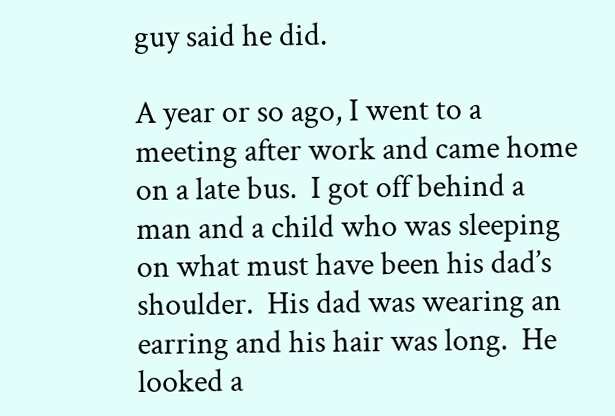guy said he did.

A year or so ago, I went to a meeting after work and came home on a late bus.  I got off behind a man and a child who was sleeping on what must have been his dad’s shoulder.  His dad was wearing an earring and his hair was long.  He looked a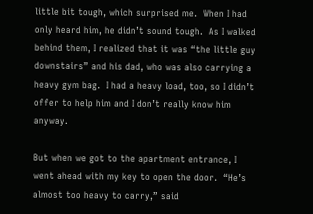little bit tough, which surprised me.  When I had only heard him, he didn’t sound tough.  As I walked behind them, I realized that it was “the little guy downstairs” and his dad, who was also carrying a heavy gym bag.  I had a heavy load, too, so I didn’t offer to help him and I don’t really know him anyway.

But when we got to the apartment entrance, I went ahead with my key to open the door.  “He’s almost too heavy to carry,” said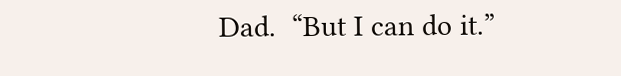Dad.  “But I can do it.”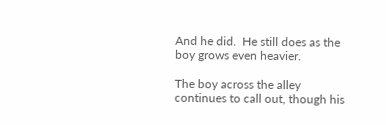And he did.  He still does as the boy grows even heavier.

The boy across the alley continues to call out, though his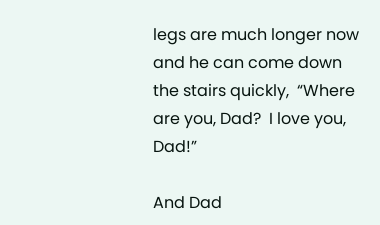legs are much longer now and he can come down the stairs quickly,  “Where are you, Dad?  I love you, Dad!”

And Dad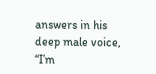answers in his deep male voice,  “I’m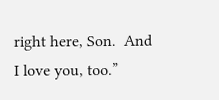right here, Son.  And I love you, too.”